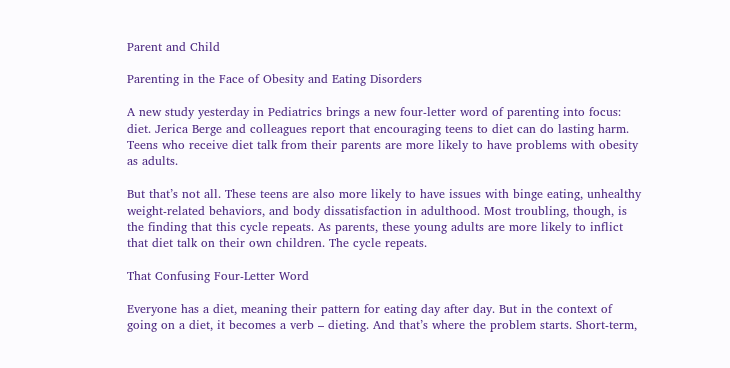Parent and Child

Parenting in the Face of Obesity and Eating Disorders

A new study yesterday in Pediatrics brings a new four-letter word of parenting into focus: diet. Jerica Berge and colleagues report that encouraging teens to diet can do lasting harm. Teens who receive diet talk from their parents are more likely to have problems with obesity as adults.

But that’s not all. These teens are also more likely to have issues with binge eating, unhealthy weight-related behaviors, and body dissatisfaction in adulthood. Most troubling, though, is the finding that this cycle repeats. As parents, these young adults are more likely to inflict that diet talk on their own children. The cycle repeats.

That Confusing Four-Letter Word

Everyone has a diet, meaning their pattern for eating day after day. But in the context of going on a diet, it becomes a verb – dieting. And that’s where the problem starts. Short-term,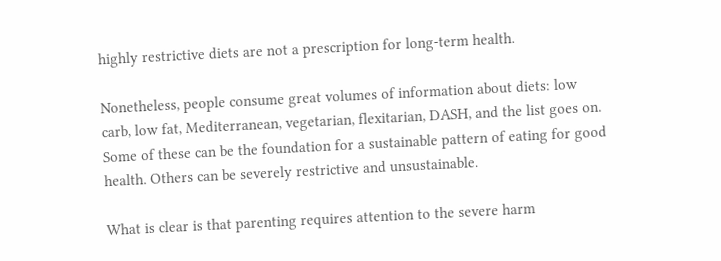highly restrictive diets are not a prescription for long-term health.

Nonetheless, people consume great volumes of information about diets: low carb, low fat, Mediterranean, vegetarian, flexitarian, DASH, and the list goes on. Some of these can be the foundation for a sustainable pattern of eating for good health. Others can be severely restrictive and unsustainable.

What is clear is that parenting requires attention to the severe harm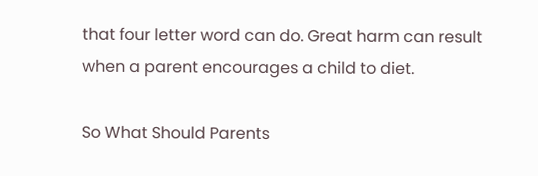that four letter word can do. Great harm can result when a parent encourages a child to diet.

So What Should Parents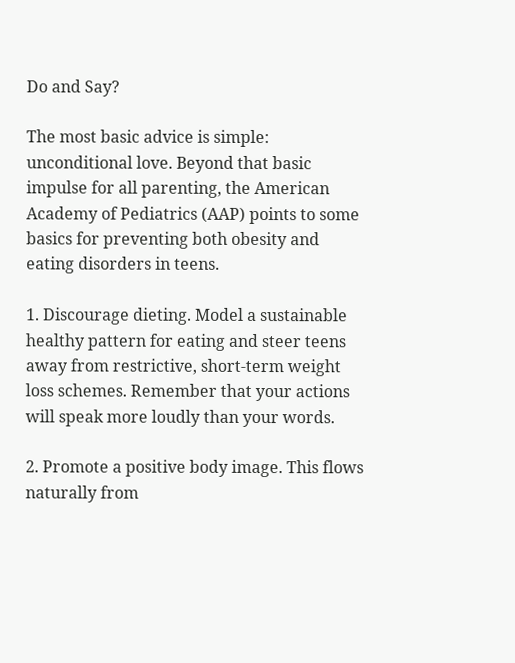Do and Say?

The most basic advice is simple: unconditional love. Beyond that basic impulse for all parenting, the American Academy of Pediatrics (AAP) points to some basics for preventing both obesity and eating disorders in teens.

1. Discourage dieting. Model a sustainable healthy pattern for eating and steer teens away from restrictive, short-term weight loss schemes. Remember that your actions will speak more loudly than your words.

2. Promote a positive body image. This flows naturally from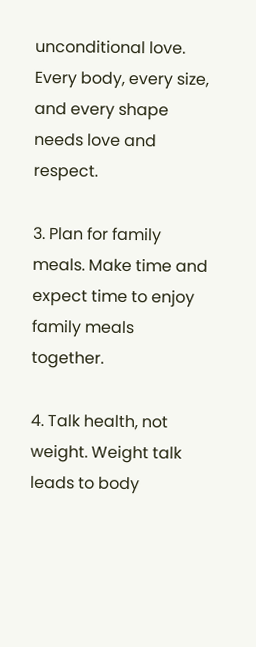unconditional love. Every body, every size, and every shape needs love and respect.

3. Plan for family meals. Make time and expect time to enjoy family meals together.

4. Talk health, not weight. Weight talk leads to body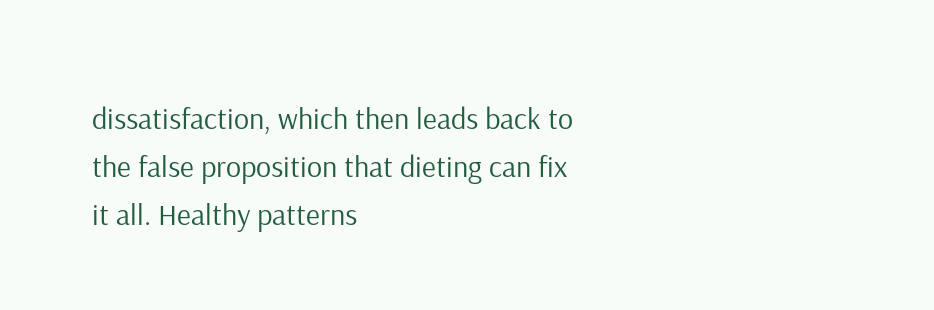dissatisfaction, which then leads back to the false proposition that dieting can fix it all. Healthy patterns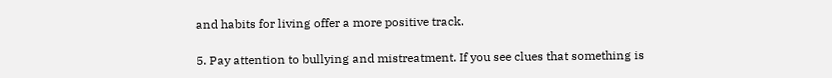and habits for living offer a more positive track.

5. Pay attention to bullying and mistreatment. If you see clues that something is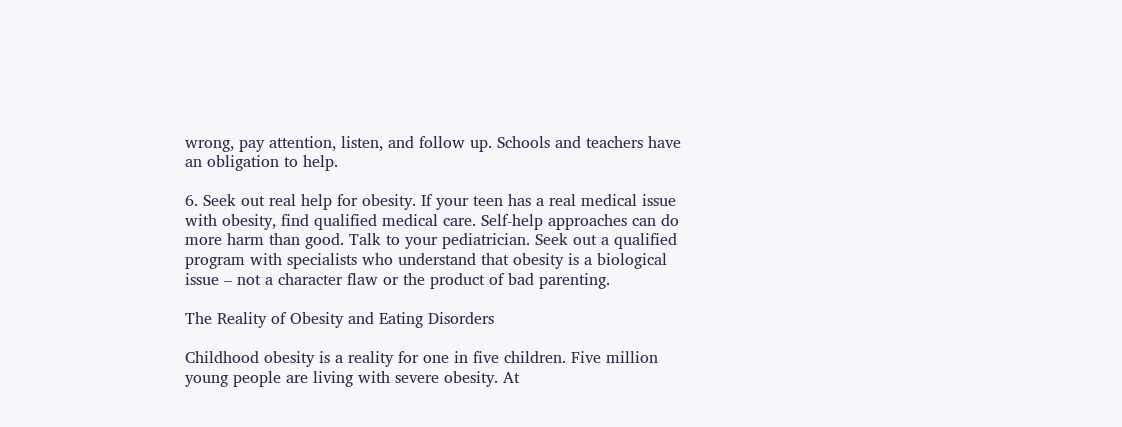wrong, pay attention, listen, and follow up. Schools and teachers have an obligation to help.

6. Seek out real help for obesity. If your teen has a real medical issue with obesity, find qualified medical care. Self-help approaches can do more harm than good. Talk to your pediatrician. Seek out a qualified program with specialists who understand that obesity is a biological issue – not a character flaw or the product of bad parenting.

The Reality of Obesity and Eating Disorders

Childhood obesity is a reality for one in five children. Five million young people are living with severe obesity. At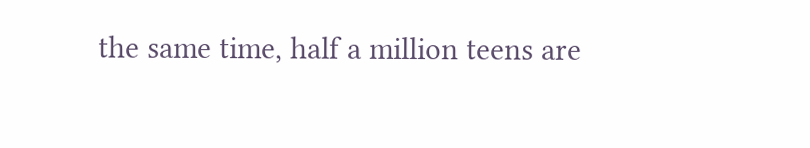the same time, half a million teens are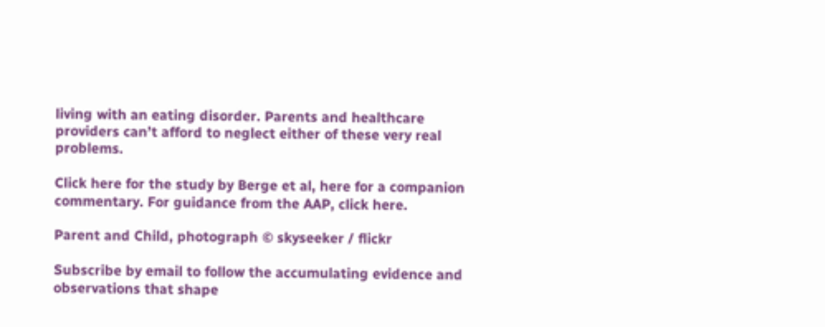living with an eating disorder. Parents and healthcare providers can’t afford to neglect either of these very real problems.

Click here for the study by Berge et al, here for a companion commentary. For guidance from the AAP, click here.

Parent and Child, photograph © skyseeker / flickr

Subscribe by email to follow the accumulating evidence and observations that shape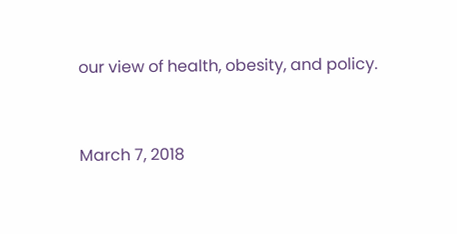our view of health, obesity, and policy.


March 7, 2018